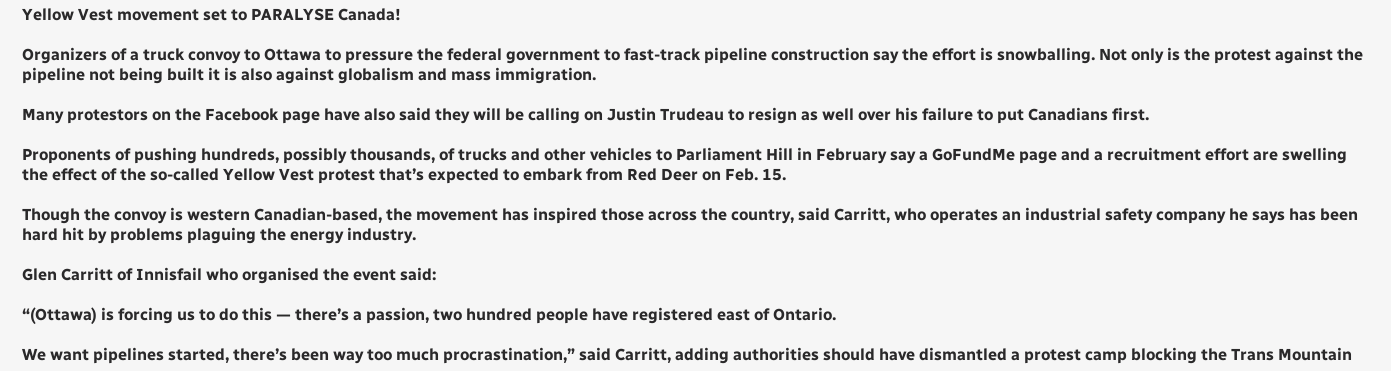Yellow Vest movement set to PARALYSE Canada!

Organizers of a truck convoy to Ottawa to pressure the federal government to fast-track pipeline construction say the effort is snowballing. Not only is the protest against the pipeline not being built it is also against globalism and mass immigration.

Many protestors on the Facebook page have also said they will be calling on Justin Trudeau to resign as well over his failure to put Canadians first.

Proponents of pushing hundreds, possibly thousands, of trucks and other vehicles to Parliament Hill in February say a GoFundMe page and a recruitment effort are swelling the effect of the so-called Yellow Vest protest that’s expected to embark from Red Deer on Feb. 15.

Though the convoy is western Canadian-based, the movement has inspired those across the country, said Carritt, who operates an industrial safety company he says has been hard hit by problems plaguing the energy industry.

Glen Carritt of Innisfail who organised the event said:

“(Ottawa) is forcing us to do this — there’s a passion, two hundred people have registered east of Ontario.

We want pipelines started, there’s been way too much procrastination,” said Carritt, adding authorities should have dismantled a protest camp blocking the Trans Mountain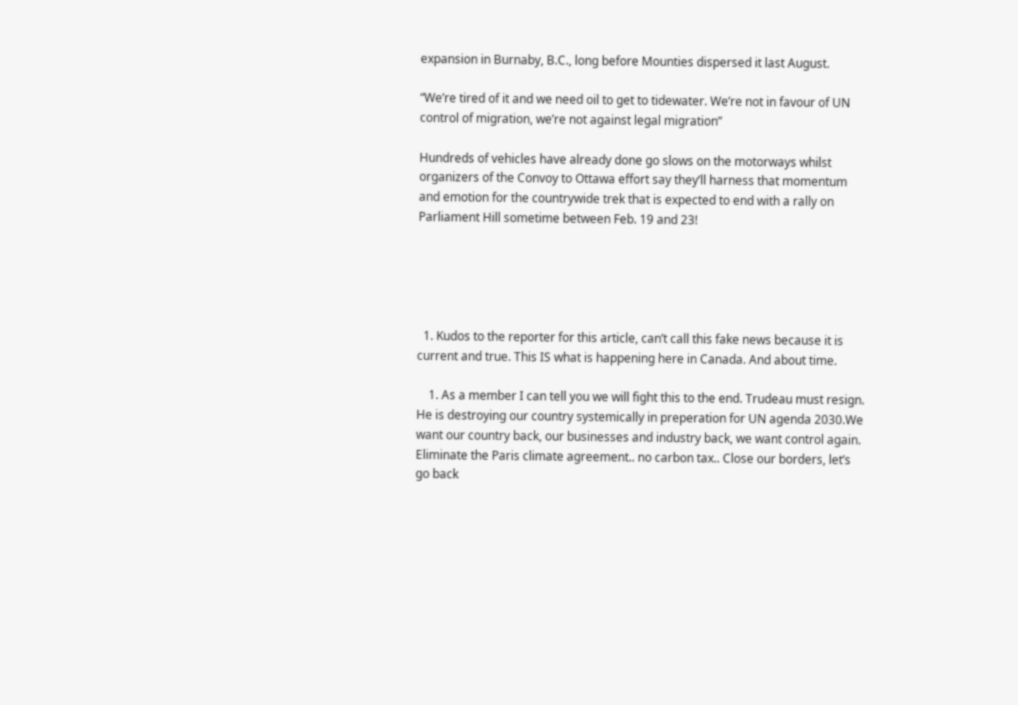expansion in Burnaby, B.C., long before Mounties dispersed it last August.

“We’re tired of it and we need oil to get to tidewater. We’re not in favour of UN control of migration, we’re not against legal migration”

Hundreds of vehicles have already done go slows on the motorways whilst organizers of the Convoy to Ottawa effort say they’ll harness that momentum and emotion for the countrywide trek that is expected to end with a rally on Parliament Hill sometime between Feb. 19 and 23!





  1. Kudos to the reporter for this article, can’t call this fake news because it is current and true. This IS what is happening here in Canada. And about time.

    1. As a member I can tell you we will fight this to the end. Trudeau must resign. He is destroying our country systemically in preperation for UN agenda 2030.We want our country back, our businesses and industry back, we want control again. Eliminate the Paris climate agreement.. no carbon tax.. Close our borders, let’s go back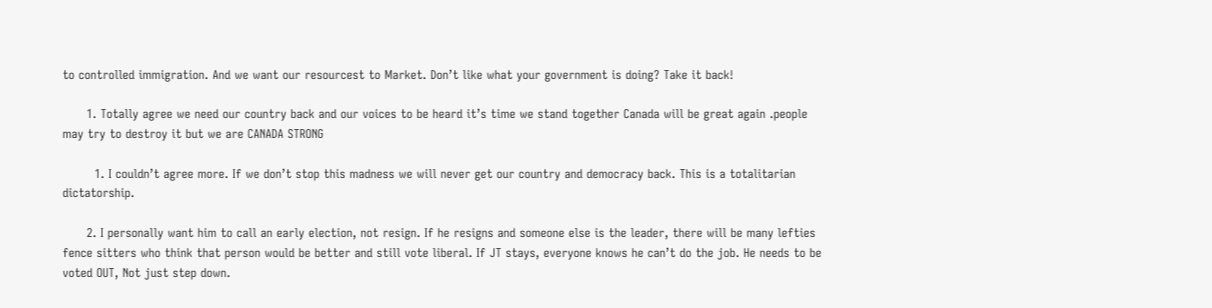to controlled immigration. And we want our resourcest to Market. Don’t like what your government is doing? Take it back!

      1. Totally agree we need our country back and our voices to be heard it’s time we stand together Canada will be great again .people may try to destroy it but we are CANADA STRONG

        1. I couldn’t agree more. If we don’t stop this madness we will never get our country and democracy back. This is a totalitarian dictatorship.

      2. I personally want him to call an early election, not resign. If he resigns and someone else is the leader, there will be many lefties fence sitters who think that person would be better and still vote liberal. If JT stays, everyone knows he can’t do the job. He needs to be voted OUT, Not just step down.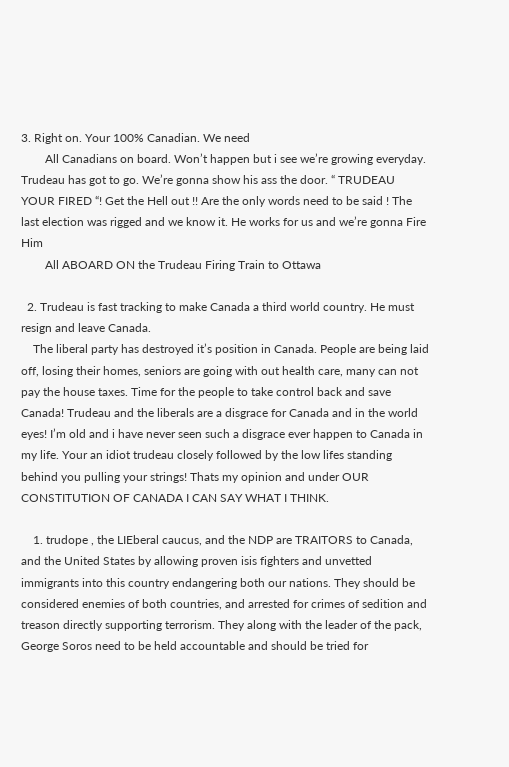3. Right on. Your 100% Canadian. We need
        All Canadians on board. Won’t happen but i see we’re growing everyday. Trudeau has got to go. We’re gonna show his ass the door. “ TRUDEAU YOUR FIRED “! Get the Hell out !! Are the only words need to be said ! The last election was rigged and we know it. He works for us and we’re gonna Fire Him
        All ABOARD ON the Trudeau Firing Train to Ottawa

  2. Trudeau is fast tracking to make Canada a third world country. He must resign and leave Canada.
    The liberal party has destroyed it’s position in Canada. People are being laid off, losing their homes, seniors are going with out health care, many can not pay the house taxes. Time for the people to take control back and save Canada! Trudeau and the liberals are a disgrace for Canada and in the world eyes! I’m old and i have never seen such a disgrace ever happen to Canada in my life. Your an idiot trudeau closely followed by the low lifes standing behind you pulling your strings! Thats my opinion and under OUR CONSTITUTION OF CANADA I CAN SAY WHAT I THINK.

    1. trudope , the LIEberal caucus, and the NDP are TRAITORS to Canada, and the United States by allowing proven isis fighters and unvetted immigrants into this country endangering both our nations. They should be considered enemies of both countries, and arrested for crimes of sedition and treason directly supporting terrorism. They along with the leader of the pack, George Soros need to be held accountable and should be tried for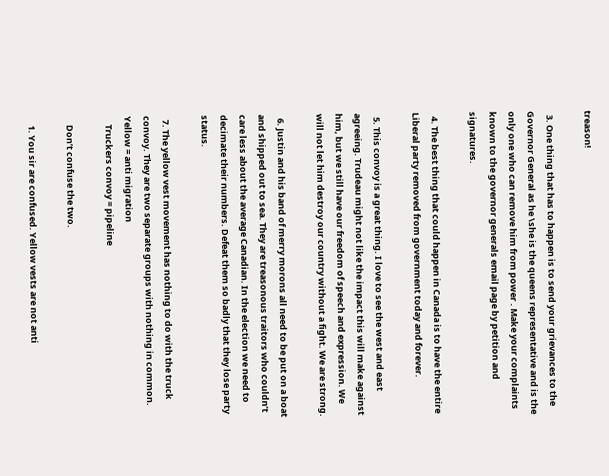treason!

  3. One thing that has to happen is to send your grievances to the Governor General as he \she is the queens representative and is the only one who can remove him from power . Make your complaints known to the governor generals email page by petition and signatures.

  4. The best thing that could happen in Canada is to have the entire Liberal party removed from government today and forever.

  5. This convoy is a great thing. I love to see the west and east agreeing. Trudeau might not like the impact this will make against him, but we still have our freedom of speech and expression. We will not let him destroy our country without a fight. We are strong.

  6. Justin and his band of merry morons all need to be put on a boat and shipped out to sea. They are treasonous traitors who couldn’t care less about the average Canadian. In the election we need to decimate their numbers. Defeat them so badly that they lose party status.

  7. The yellow vest movement has nothing to do with the truck convoy. They are two separate groups with nothing in common. Yellow = anti migration
    Truckers convoy = pipeline

    Don’t confuse the two.

    1. You sir are confused. Yellow vests are not anti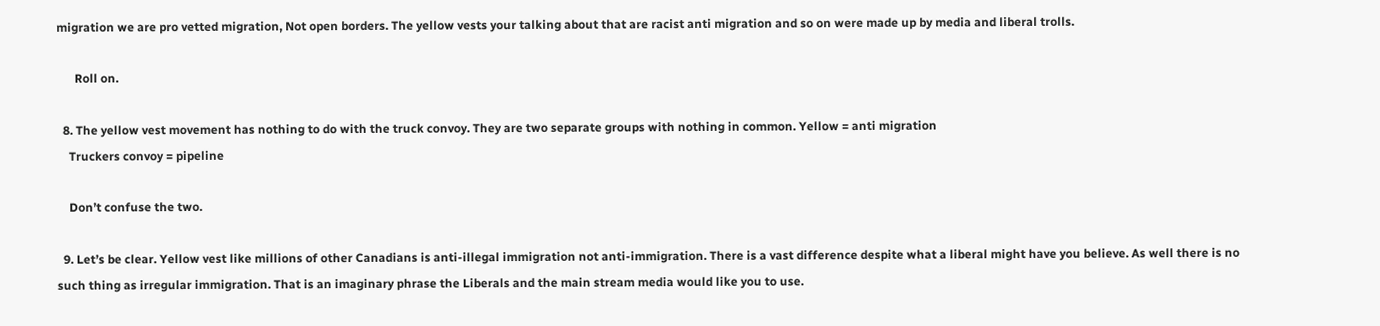migration we are pro vetted migration, Not open borders. The yellow vests your talking about that are racist anti migration and so on were made up by media and liberal trolls.

      Roll on.

  8. The yellow vest movement has nothing to do with the truck convoy. They are two separate groups with nothing in common. Yellow = anti migration
    Truckers convoy = pipeline

    Don’t confuse the two.

  9. Let’s be clear. Yellow vest like millions of other Canadians is anti-illegal immigration not anti-immigration. There is a vast difference despite what a liberal might have you believe. As well there is no such thing as irregular immigration. That is an imaginary phrase the Liberals and the main stream media would like you to use.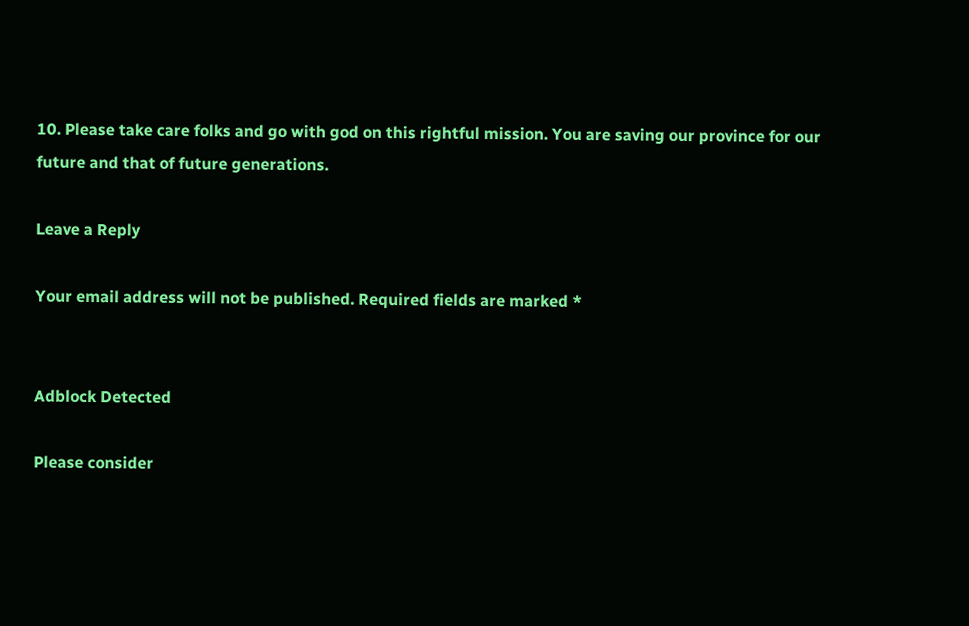10. Please take care folks and go with god on this rightful mission. You are saving our province for our future and that of future generations.

Leave a Reply

Your email address will not be published. Required fields are marked *


Adblock Detected

Please consider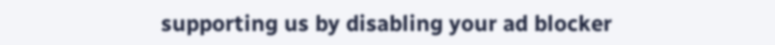supporting us by disabling your ad blocker